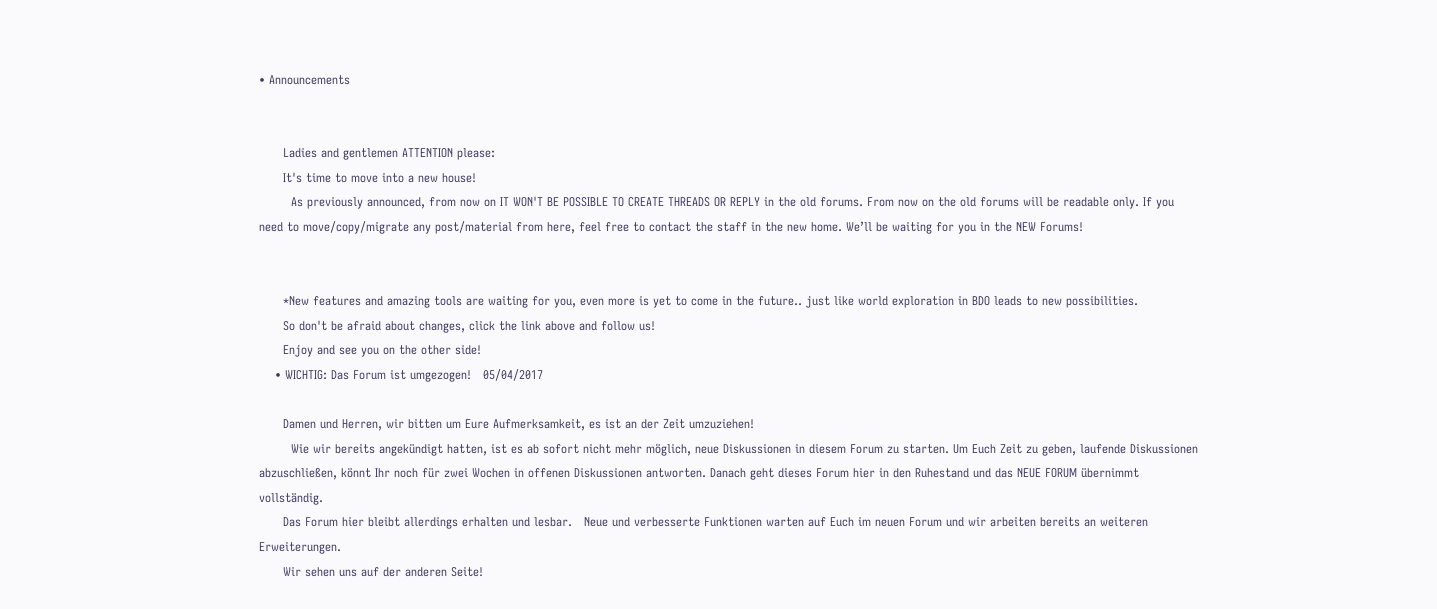• Announcements


      Ladies and gentlemen ATTENTION please:
      It's time to move into a new house!
        As previously announced, from now on IT WON'T BE POSSIBLE TO CREATE THREADS OR REPLY in the old forums. From now on the old forums will be readable only. If you need to move/copy/migrate any post/material from here, feel free to contact the staff in the new home. We’ll be waiting for you in the NEW Forums!


      *New features and amazing tools are waiting for you, even more is yet to come in the future.. just like world exploration in BDO leads to new possibilities.
      So don't be afraid about changes, click the link above and follow us!
      Enjoy and see you on the other side!
    • WICHTIG: Das Forum ist umgezogen!   05/04/2017

      Damen und Herren, wir bitten um Eure Aufmerksamkeit, es ist an der Zeit umzuziehen!
        Wie wir bereits angekündigt hatten, ist es ab sofort nicht mehr möglich, neue Diskussionen in diesem Forum zu starten. Um Euch Zeit zu geben, laufende Diskussionen abzuschließen, könnt Ihr noch für zwei Wochen in offenen Diskussionen antworten. Danach geht dieses Forum hier in den Ruhestand und das NEUE FORUM übernimmt vollständig.
      Das Forum hier bleibt allerdings erhalten und lesbar.   Neue und verbesserte Funktionen warten auf Euch im neuen Forum und wir arbeiten bereits an weiteren Erweiterungen.
      Wir sehen uns auf der anderen Seite!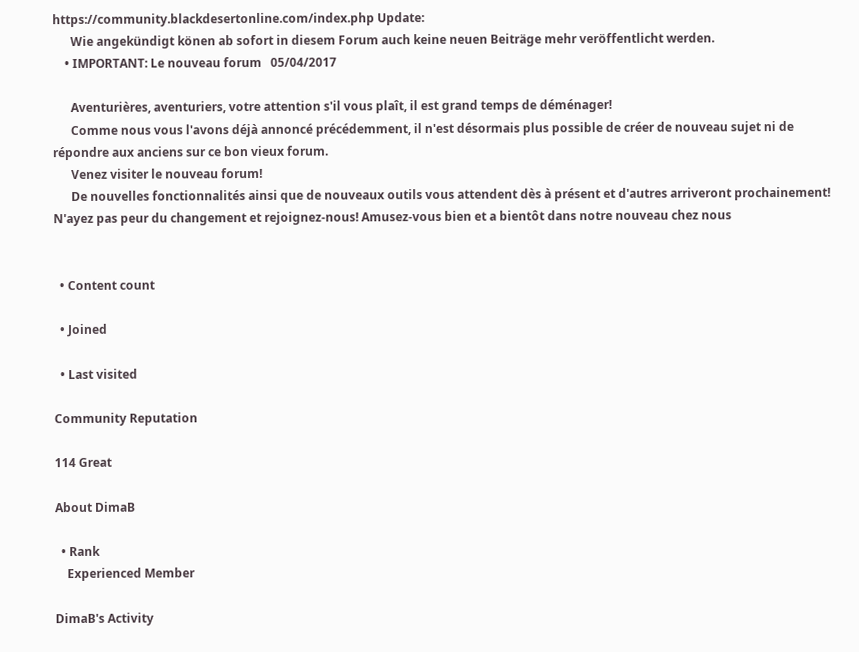https://community.blackdesertonline.com/index.php Update:
      Wie angekündigt könen ab sofort in diesem Forum auch keine neuen Beiträge mehr veröffentlicht werden.
    • IMPORTANT: Le nouveau forum   05/04/2017

      Aventurières, aventuriers, votre attention s'il vous plaît, il est grand temps de déménager!
      Comme nous vous l'avons déjà annoncé précédemment, il n'est désormais plus possible de créer de nouveau sujet ni de répondre aux anciens sur ce bon vieux forum.
      Venez visiter le nouveau forum!
      De nouvelles fonctionnalités ainsi que de nouveaux outils vous attendent dès à présent et d'autres arriveront prochainement! N'ayez pas peur du changement et rejoignez-nous! Amusez-vous bien et a bientôt dans notre nouveau chez nous


  • Content count

  • Joined

  • Last visited

Community Reputation

114 Great

About DimaB

  • Rank
    Experienced Member

DimaB's Activity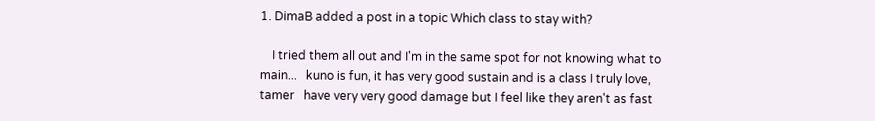1. DimaB added a post in a topic Which class to stay with?

    I tried them all out and I'm in the same spot for not knowing what to main...   kuno is fun, it has very good sustain and is a class I truly love, tamer   have very very good damage but I feel like they aren't as fast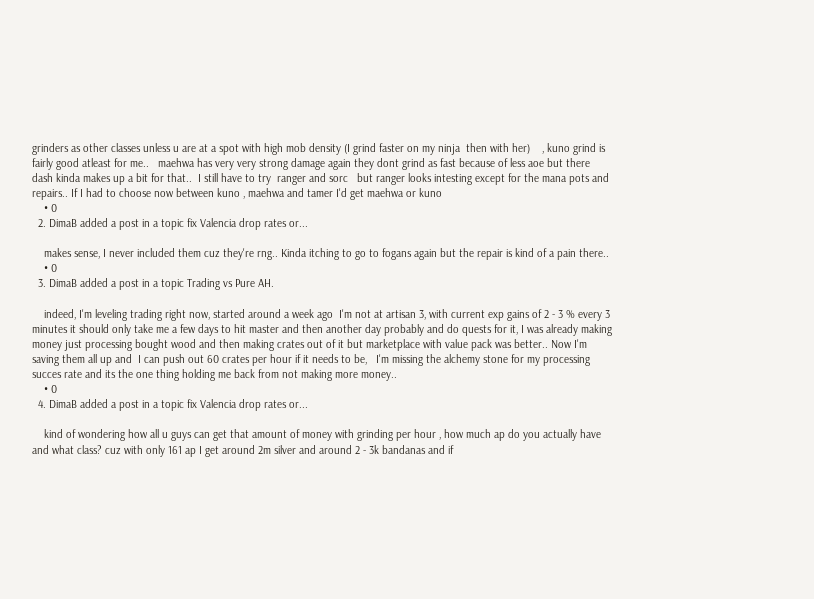grinders as other classes unless u are at a spot with high mob density (I grind faster on my ninja  then with her)    , kuno grind is fairly good atleast for me..   maehwa has very very strong damage again they dont grind as fast because of less aoe but there dash kinda makes up a bit for that..  I still have to try  ranger and sorc   but ranger looks intesting except for the mana pots and repairs.. If I had to choose now between kuno , maehwa and tamer I'd get maehwa or kuno
    • 0
  2. DimaB added a post in a topic fix Valencia drop rates or...

    makes sense, I never included them cuz they're rng.. Kinda itching to go to fogans again but the repair is kind of a pain there..
    • 0
  3. DimaB added a post in a topic Trading vs Pure AH.

    indeed, I'm leveling trading right now, started around a week ago  I'm not at artisan 3, with current exp gains of 2 - 3 % every 3 minutes it should only take me a few days to hit master and then another day probably and do quests for it, I was already making money just processing bought wood and then making crates out of it but marketplace with value pack was better.. Now I'm saving them all up and  I can push out 60 crates per hour if it needs to be,   I'm missing the alchemy stone for my processing succes rate and its the one thing holding me back from not making more money..
    • 0
  4. DimaB added a post in a topic fix Valencia drop rates or...

    kind of wondering how all u guys can get that amount of money with grinding per hour , how much ap do you actually have and what class? cuz with only 161 ap I get around 2m silver and around 2 - 3k bandanas and if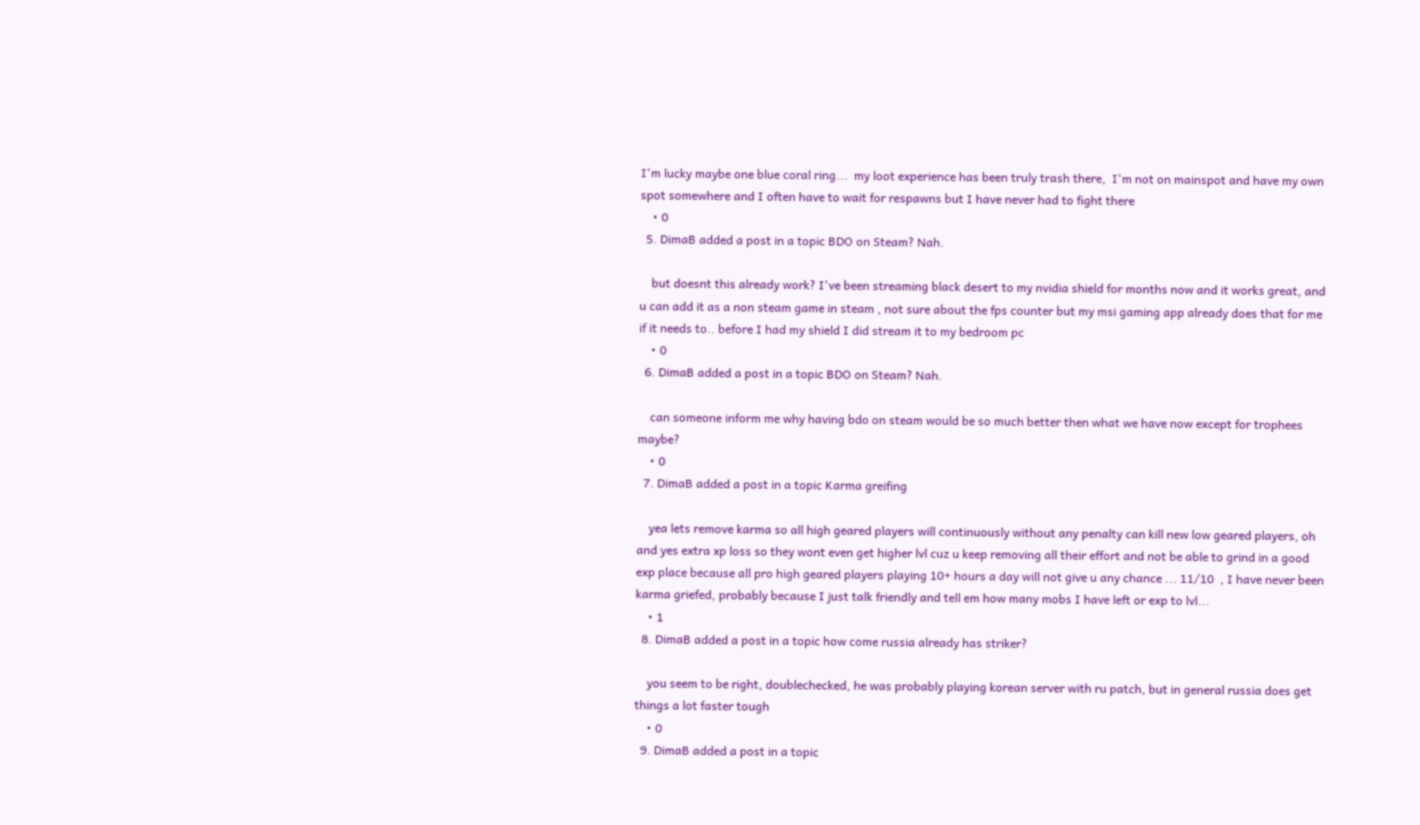I'm lucky maybe one blue coral ring...  my loot experience has been truly trash there,  I'm not on mainspot and have my own spot somewhere and I often have to wait for respawns but I have never had to fight there
    • 0
  5. DimaB added a post in a topic BDO on Steam? Nah.

    but doesnt this already work? I've been streaming black desert to my nvidia shield for months now and it works great, and u can add it as a non steam game in steam , not sure about the fps counter but my msi gaming app already does that for me if it needs to.. before I had my shield I did stream it to my bedroom pc
    • 0
  6. DimaB added a post in a topic BDO on Steam? Nah.

    can someone inform me why having bdo on steam would be so much better then what we have now except for trophees maybe?
    • 0
  7. DimaB added a post in a topic Karma greifing

    yea lets remove karma so all high geared players will continuously without any penalty can kill new low geared players, oh and yes extra xp loss so they wont even get higher lvl cuz u keep removing all their effort and not be able to grind in a good exp place because all pro high geared players playing 10+ hours a day will not give u any chance ... 11/10  , I have never been karma griefed, probably because I just talk friendly and tell em how many mobs I have left or exp to lvl...
    • 1
  8. DimaB added a post in a topic how come russia already has striker?

    you seem to be right, doublechecked, he was probably playing korean server with ru patch, but in general russia does get things a lot faster tough
    • 0
  9. DimaB added a post in a topic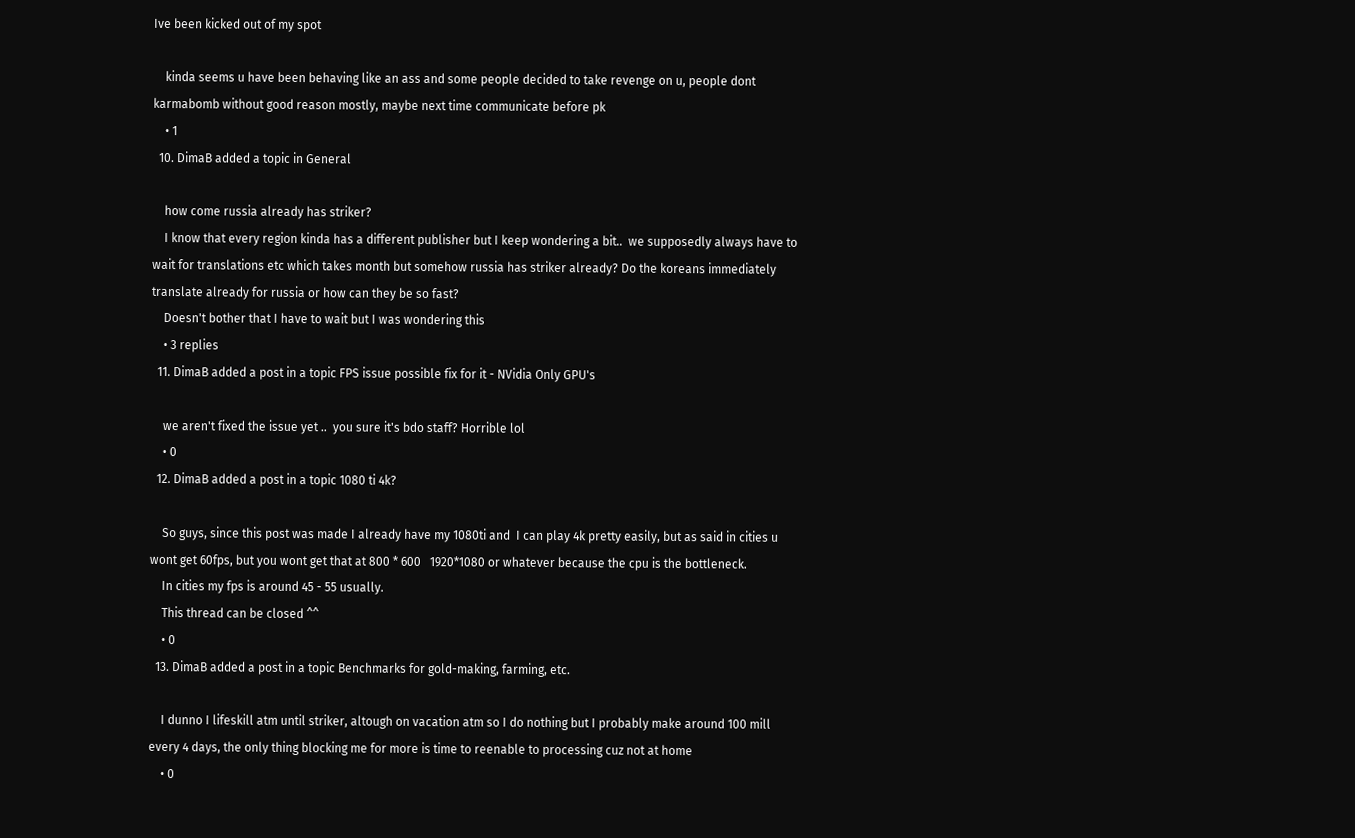Ive been kicked out of my spot

    kinda seems u have been behaving like an ass and some people decided to take revenge on u, people dont karmabomb without good reason mostly, maybe next time communicate before pk
    • 1
  10. DimaB added a topic in General

    how come russia already has striker?
    I know that every region kinda has a different publisher but I keep wondering a bit..  we supposedly always have to wait for translations etc which takes month but somehow russia has striker already? Do the koreans immediately translate already for russia or how can they be so fast?
    Doesn't bother that I have to wait but I was wondering this
    • 3 replies
  11. DimaB added a post in a topic FPS issue possible fix for it - NVidia Only GPU's

    we aren't fixed the issue yet ..  you sure it's bdo staff? Horrible lol
    • 0
  12. DimaB added a post in a topic 1080 ti 4k?

    So guys, since this post was made I already have my 1080ti and  I can play 4k pretty easily, but as said in cities u wont get 60fps, but you wont get that at 800 * 600   1920*1080 or whatever because the cpu is the bottleneck.
    In cities my fps is around 45 - 55 usually.
    This thread can be closed ^^
    • 0
  13. DimaB added a post in a topic Benchmarks for gold-making, farming, etc.

    I dunno I lifeskill atm until striker, altough on vacation atm so I do nothing but I probably make around 100 mill every 4 days, the only thing blocking me for more is time to reenable to processing cuz not at home
    • 0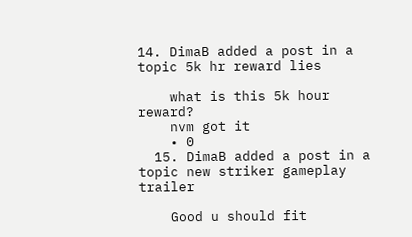14. DimaB added a post in a topic 5k hr reward lies

    what is this 5k hour reward?
    nvm got it
    • 0
  15. DimaB added a post in a topic new striker gameplay trailer

    Good u should fit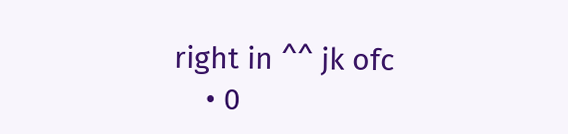right in ^^ jk ofc
    • 0